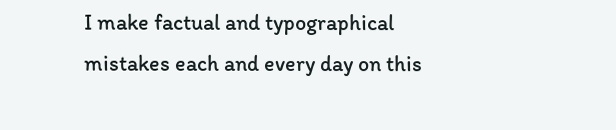I make factual and typographical mistakes each and every day on this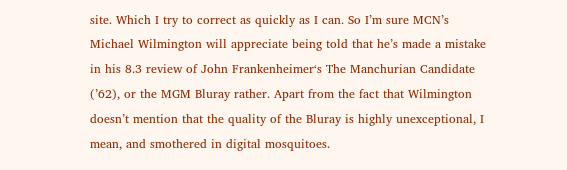site. Which I try to correct as quickly as I can. So I’m sure MCN’s Michael Wilmington will appreciate being told that he’s made a mistake in his 8.3 review of John Frankenheimer‘s The Manchurian Candidate (’62), or the MGM Bluray rather. Apart from the fact that Wilmington doesn’t mention that the quality of the Bluray is highly unexceptional, I mean, and smothered in digital mosquitoes.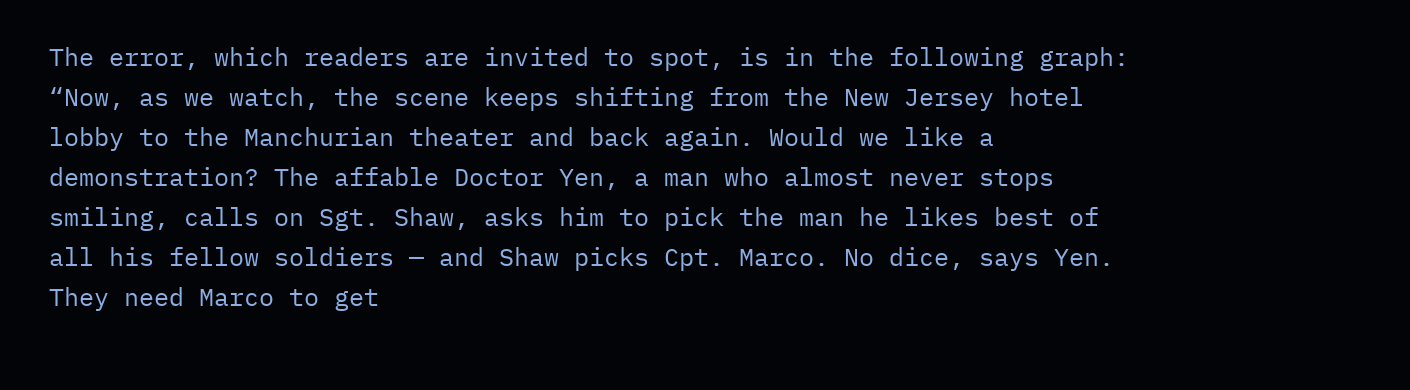The error, which readers are invited to spot, is in the following graph: “Now, as we watch, the scene keeps shifting from the New Jersey hotel lobby to the Manchurian theater and back again. Would we like a demonstration? The affable Doctor Yen, a man who almost never stops smiling, calls on Sgt. Shaw, asks him to pick the man he likes best of all his fellow soldiers — and Shaw picks Cpt. Marco. No dice, says Yen. They need Marco to get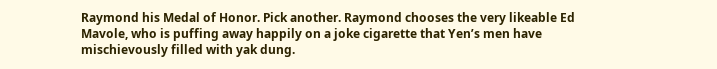Raymond his Medal of Honor. Pick another. Raymond chooses the very likeable Ed Mavole, who is puffing away happily on a joke cigarette that Yen’s men have mischievously filled with yak dung.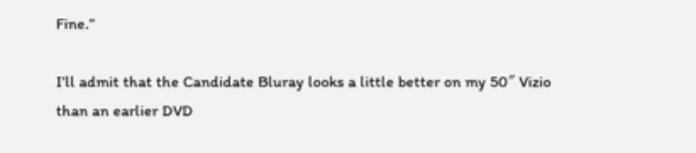Fine.”

I’ll admit that the Candidate Bluray looks a little better on my 50″ Vizio than an earlier DVD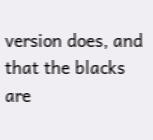version does, and that the blacks are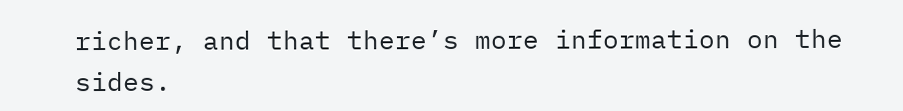richer, and that there’s more information on the sides.